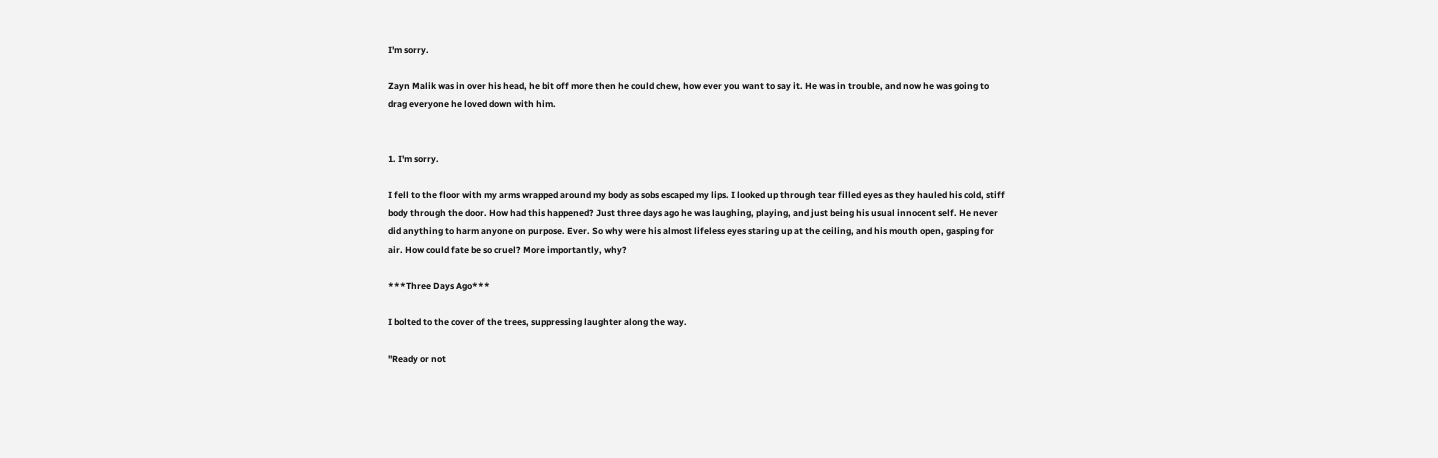I'm sorry.

Zayn Malik was in over his head, he bit off more then he could chew, how ever you want to say it. He was in trouble, and now he was going to drag everyone he loved down with him.


1. I'm sorry.

I fell to the floor with my arms wrapped around my body as sobs escaped my lips. I looked up through tear filled eyes as they hauled his cold, stiff body through the door. How had this happened? Just three days ago he was laughing, playing, and just being his usual innocent self. He never did anything to harm anyone on purpose. Ever. So why were his almost lifeless eyes staring up at the ceiling, and his mouth open, gasping for air. How could fate be so cruel? More importantly, why?

***Three Days Ago***

I bolted to the cover of the trees, suppressing laughter along the way.

"Ready or not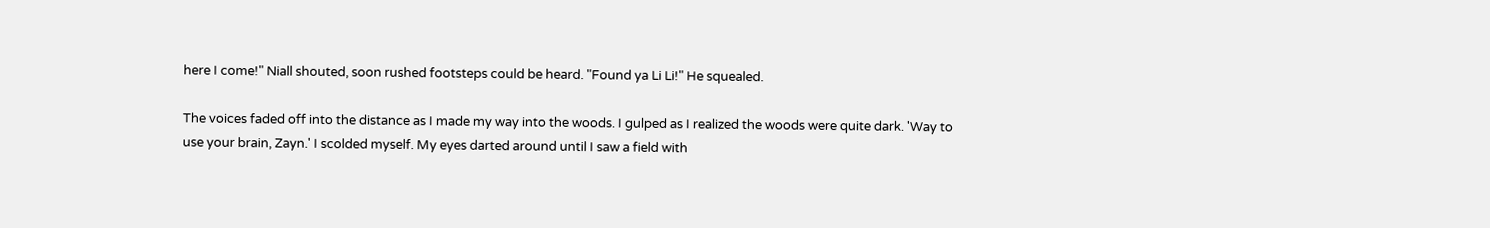here I come!" Niall shouted, soon rushed footsteps could be heard. "Found ya Li Li!" He squealed.

The voices faded off into the distance as I made my way into the woods. I gulped as I realized the woods were quite dark. 'Way to use your brain, Zayn.' I scolded myself. My eyes darted around until I saw a field with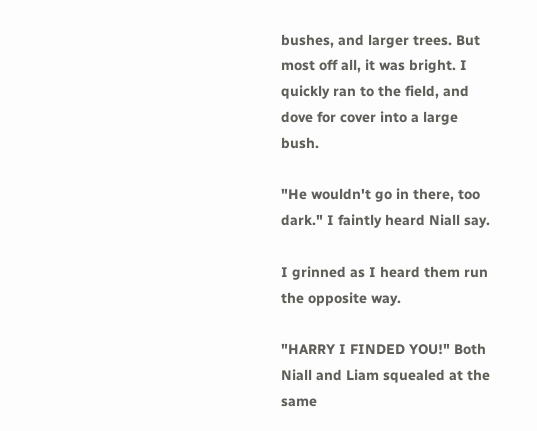bushes, and larger trees. But most off all, it was bright. I quickly ran to the field, and dove for cover into a large bush.

"He wouldn't go in there, too dark." I faintly heard Niall say.

I grinned as I heard them run the opposite way.

"HARRY I FINDED YOU!" Both Niall and Liam squealed at the same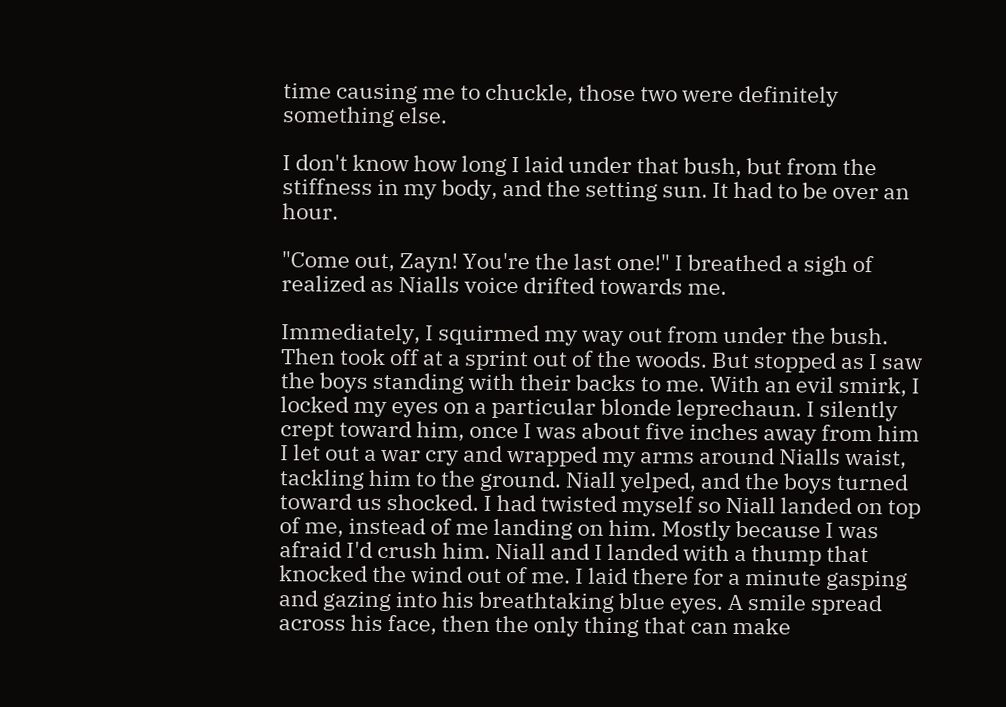time causing me to chuckle, those two were definitely something else.

I don't know how long I laid under that bush, but from the stiffness in my body, and the setting sun. It had to be over an hour.

"Come out, Zayn! You're the last one!" I breathed a sigh of realized as Nialls voice drifted towards me.

Immediately, I squirmed my way out from under the bush. Then took off at a sprint out of the woods. But stopped as I saw the boys standing with their backs to me. With an evil smirk, I locked my eyes on a particular blonde leprechaun. I silently crept toward him, once I was about five inches away from him I let out a war cry and wrapped my arms around Nialls waist, tackling him to the ground. Niall yelped, and the boys turned toward us shocked. I had twisted myself so Niall landed on top of me, instead of me landing on him. Mostly because I was afraid I'd crush him. Niall and I landed with a thump that knocked the wind out of me. I laid there for a minute gasping and gazing into his breathtaking blue eyes. A smile spread across his face, then the only thing that can make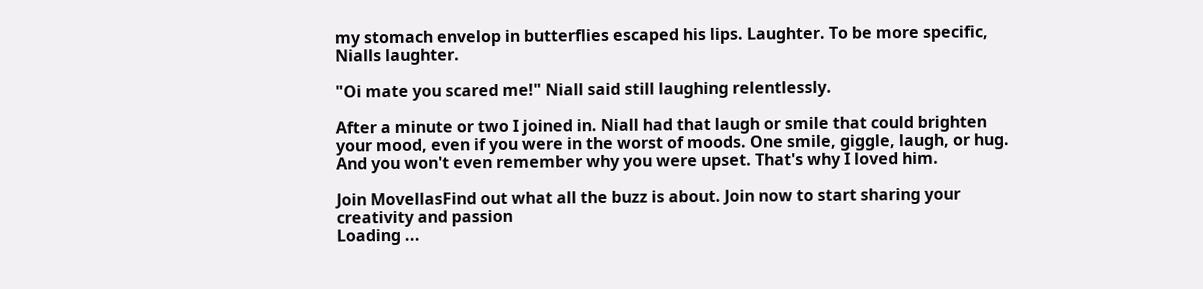my stomach envelop in butterflies escaped his lips. Laughter. To be more specific, Nialls laughter.

"Oi mate you scared me!" Niall said still laughing relentlessly.

After a minute or two I joined in. Niall had that laugh or smile that could brighten your mood, even if you were in the worst of moods. One smile, giggle, laugh, or hug. And you won't even remember why you were upset. That's why I loved him.

Join MovellasFind out what all the buzz is about. Join now to start sharing your creativity and passion
Loading ...